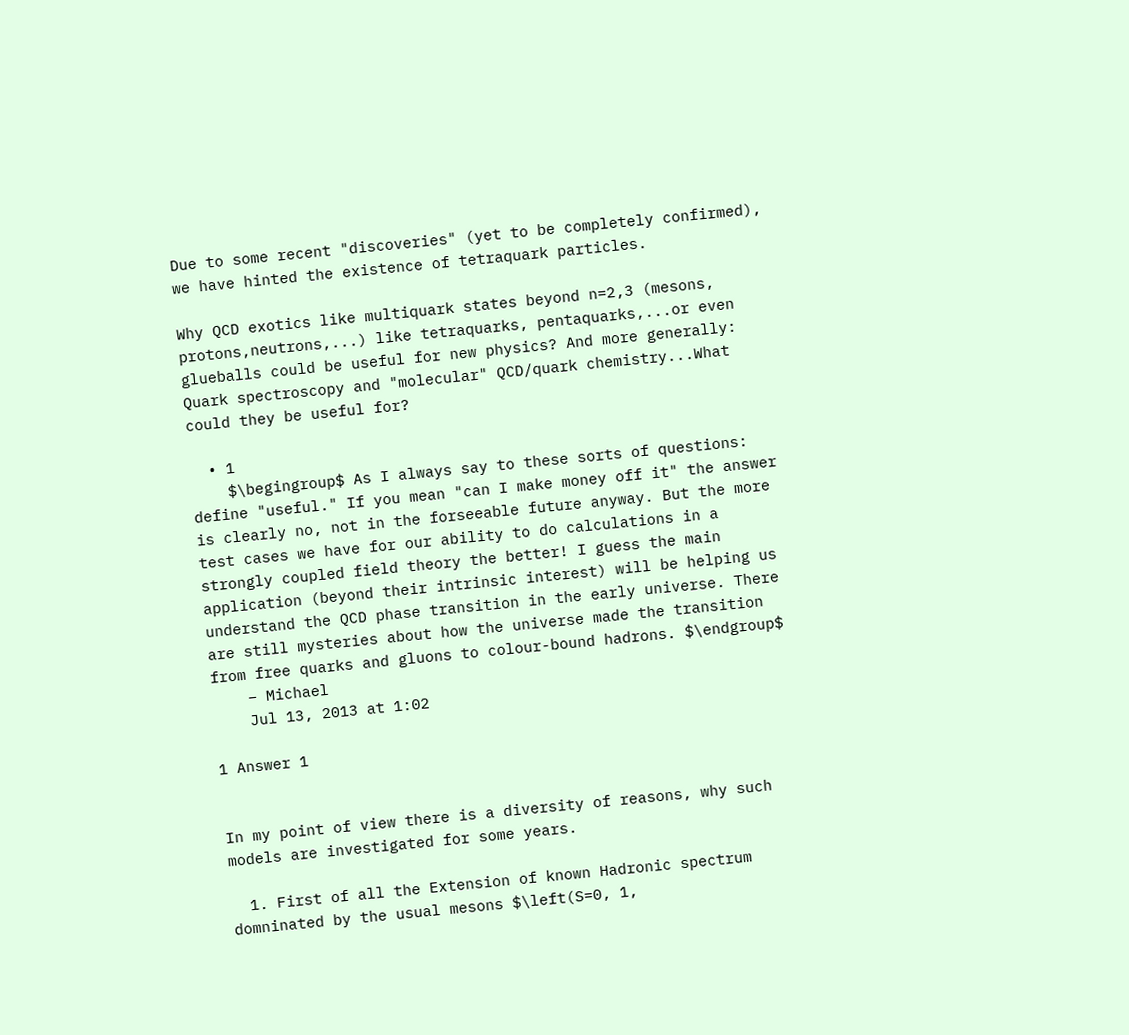Due to some recent "discoveries" (yet to be completely confirmed), we have hinted the existence of tetraquark particles.

Why QCD exotics like multiquark states beyond n=2,3 (mesons, protons,neutrons,...) like tetraquarks, pentaquarks,...or even glueballs could be useful for new physics? And more generally: Quark spectroscopy and "molecular" QCD/quark chemistry...What could they be useful for?

  • 1
    $\begingroup$ As I always say to these sorts of questions: define "useful." If you mean "can I make money off it" the answer is clearly no, not in the forseeable future anyway. But the more test cases we have for our ability to do calculations in a strongly coupled field theory the better! I guess the main application (beyond their intrinsic interest) will be helping us understand the QCD phase transition in the early universe. There are still mysteries about how the universe made the transition from free quarks and gluons to colour-bound hadrons. $\endgroup$
    – Michael
    Jul 13, 2013 at 1:02

1 Answer 1


In my point of view there is a diversity of reasons, why such models are investigated for some years.

  1. First of all the Extension of known Hadronic spectrum domninated by the usual mesons $\left(S=0, 1,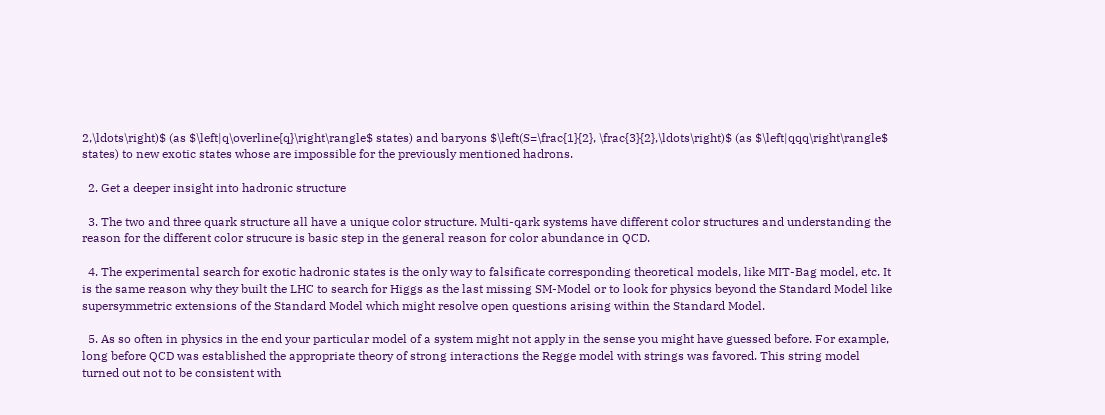2,\ldots\right)$ (as $\left|q\overline{q}\right\rangle$ states) and baryons $\left(S=\frac{1}{2}, \frac{3}{2},\ldots\right)$ (as $\left|qqq\right\rangle$ states) to new exotic states whose are impossible for the previously mentioned hadrons.

  2. Get a deeper insight into hadronic structure

  3. The two and three quark structure all have a unique color structure. Multi-qark systems have different color structures and understanding the reason for the different color strucure is basic step in the general reason for color abundance in QCD.

  4. The experimental search for exotic hadronic states is the only way to falsificate corresponding theoretical models, like MIT-Bag model, etc. It is the same reason why they built the LHC to search for Higgs as the last missing SM-Model or to look for physics beyond the Standard Model like supersymmetric extensions of the Standard Model which might resolve open questions arising within the Standard Model.

  5. As so often in physics in the end your particular model of a system might not apply in the sense you might have guessed before. For example, long before QCD was established the appropriate theory of strong interactions the Regge model with strings was favored. This string model turned out not to be consistent with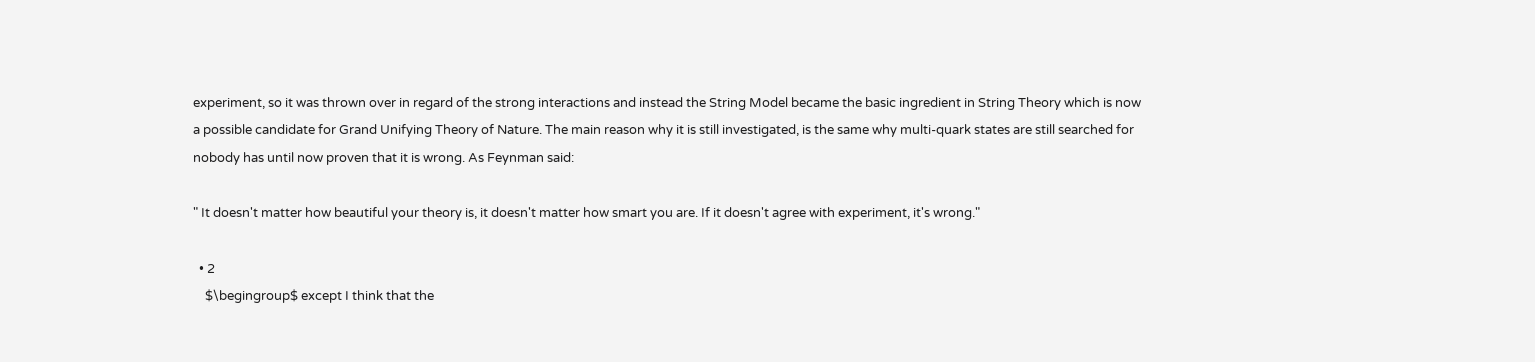experiment, so it was thrown over in regard of the strong interactions and instead the String Model became the basic ingredient in String Theory which is now a possible candidate for Grand Unifying Theory of Nature. The main reason why it is still investigated, is the same why multi-quark states are still searched for nobody has until now proven that it is wrong. As Feynman said:

" It doesn't matter how beautiful your theory is, it doesn't matter how smart you are. If it doesn't agree with experiment, it's wrong."

  • 2
    $\begingroup$ except I think that the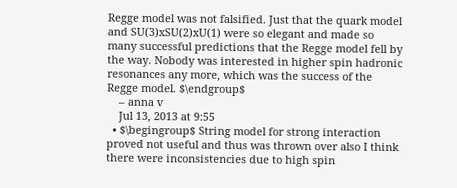Regge model was not falsified. Just that the quark model and SU(3)xSU(2)xU(1) were so elegant and made so many successful predictions that the Regge model fell by the way. Nobody was interested in higher spin hadronic resonances any more, which was the success of the Regge model. $\endgroup$
    – anna v
    Jul 13, 2013 at 9:55
  • $\begingroup$ String model for strong interaction proved not useful and thus was thrown over also I think there were inconsistencies due to high spin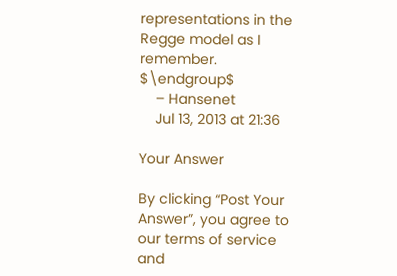representations in the Regge model as I remember. $\endgroup$
    – Hansenet
    Jul 13, 2013 at 21:36

Your Answer

By clicking “Post Your Answer”, you agree to our terms of service and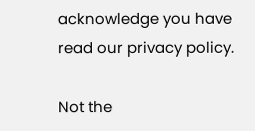acknowledge you have read our privacy policy.

Not the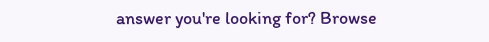answer you're looking for? Browse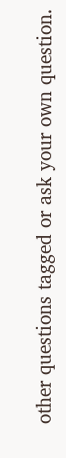other questions tagged or ask your own question.